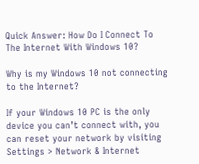Quick Answer: How Do I Connect To The Internet With Windows 10?

Why is my Windows 10 not connecting to the Internet?

If your Windows 10 PC is the only device you can’t connect with, you can reset your network by visiting Settings > Network & Internet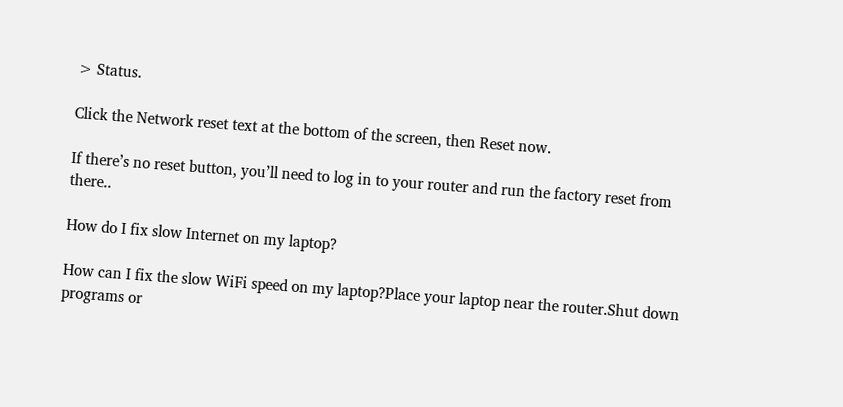> Status.

Click the Network reset text at the bottom of the screen, then Reset now.

If there’s no reset button, you’ll need to log in to your router and run the factory reset from there..

How do I fix slow Internet on my laptop?

How can I fix the slow WiFi speed on my laptop?Place your laptop near the router.Shut down programs or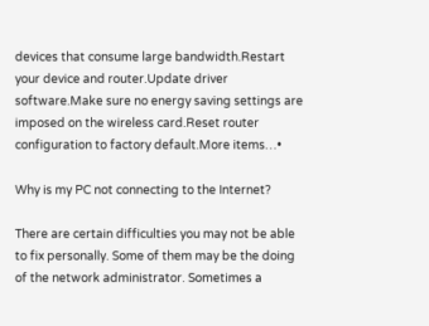devices that consume large bandwidth.Restart your device and router.Update driver software.Make sure no energy saving settings are imposed on the wireless card.Reset router configuration to factory default.More items…•

Why is my PC not connecting to the Internet?

There are certain difficulties you may not be able to fix personally. Some of them may be the doing of the network administrator. Sometimes a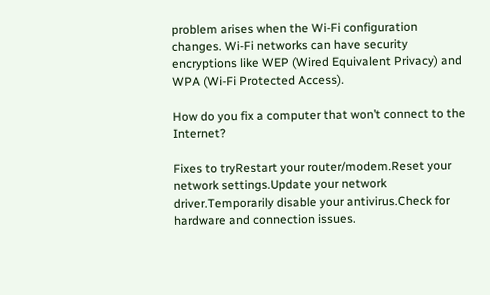problem arises when the Wi-Fi configuration changes. Wi-Fi networks can have security encryptions like WEP (Wired Equivalent Privacy) and WPA (Wi-Fi Protected Access).

How do you fix a computer that won’t connect to the Internet?

Fixes to tryRestart your router/modem.Reset your network settings.Update your network driver.Temporarily disable your antivirus.Check for hardware and connection issues.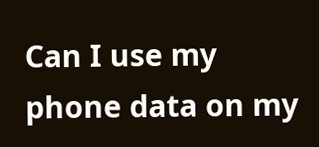Can I use my phone data on my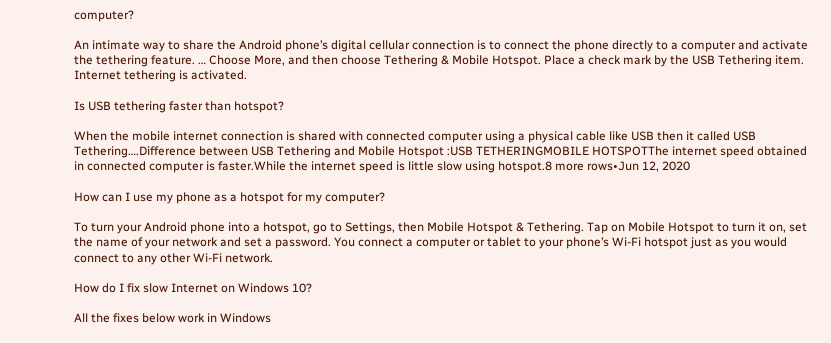computer?

An intimate way to share the Android phone’s digital cellular connection is to connect the phone directly to a computer and activate the tethering feature. … Choose More, and then choose Tethering & Mobile Hotspot. Place a check mark by the USB Tethering item. Internet tethering is activated.

Is USB tethering faster than hotspot?

When the mobile internet connection is shared with connected computer using a physical cable like USB then it called USB Tethering….Difference between USB Tethering and Mobile Hotspot :USB TETHERINGMOBILE HOTSPOTThe internet speed obtained in connected computer is faster.While the internet speed is little slow using hotspot.8 more rows•Jun 12, 2020

How can I use my phone as a hotspot for my computer?

To turn your Android phone into a hotspot, go to Settings, then Mobile Hotspot & Tethering. Tap on Mobile Hotspot to turn it on, set the name of your network and set a password. You connect a computer or tablet to your phone’s Wi-Fi hotspot just as you would connect to any other Wi-Fi network.

How do I fix slow Internet on Windows 10?

All the fixes below work in Windows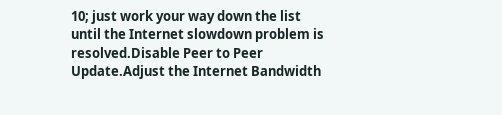10; just work your way down the list until the Internet slowdown problem is resolved.Disable Peer to Peer Update.Adjust the Internet Bandwidth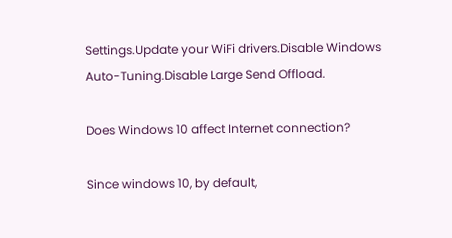Settings.Update your WiFi drivers.Disable Windows Auto-Tuning.Disable Large Send Offload.

Does Windows 10 affect Internet connection?

Since windows 10, by default,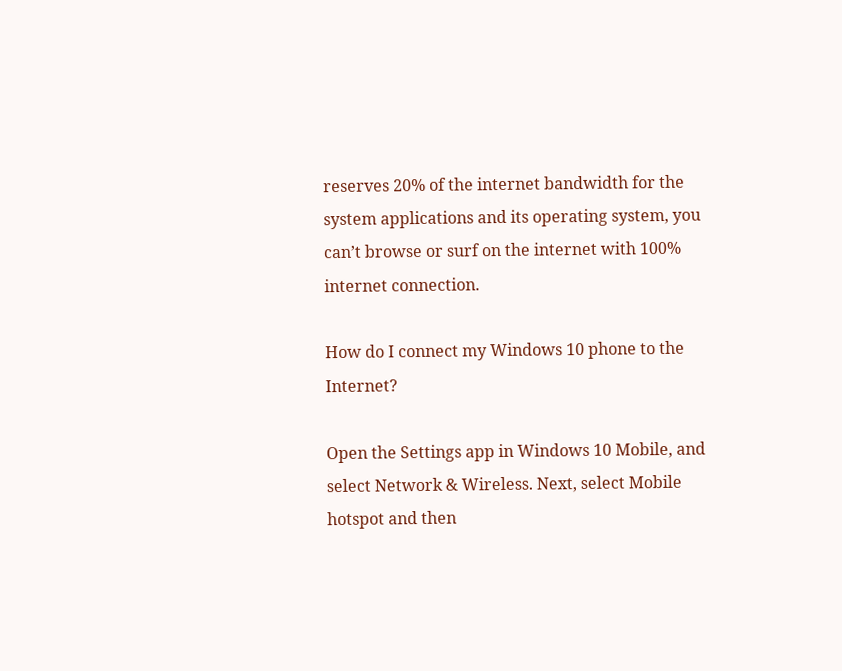reserves 20% of the internet bandwidth for the system applications and its operating system, you can’t browse or surf on the internet with 100% internet connection.

How do I connect my Windows 10 phone to the Internet?

Open the Settings app in Windows 10 Mobile, and select Network & Wireless. Next, select Mobile hotspot and then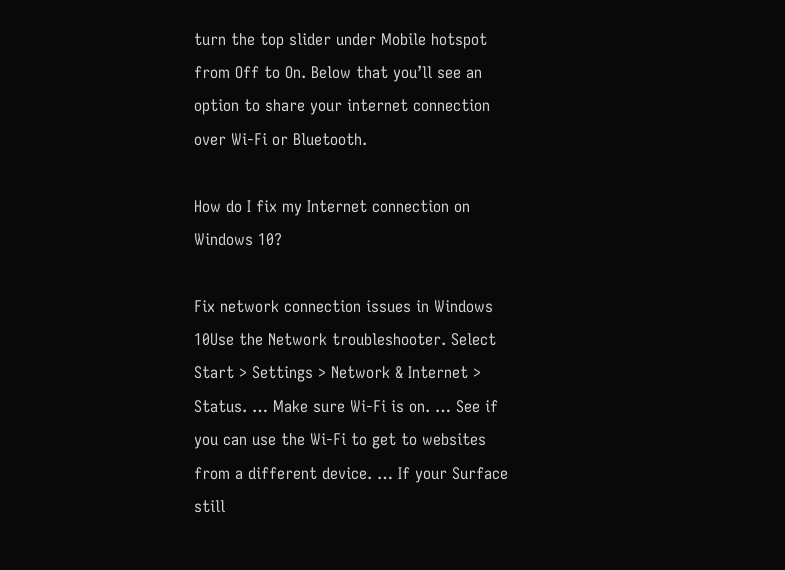turn the top slider under Mobile hotspot from Off to On. Below that you’ll see an option to share your internet connection over Wi-Fi or Bluetooth.

How do I fix my Internet connection on Windows 10?

Fix network connection issues in Windows 10Use the Network troubleshooter. Select Start > Settings > Network & Internet > Status. … Make sure Wi-Fi is on. … See if you can use the Wi-Fi to get to websites from a different device. … If your Surface still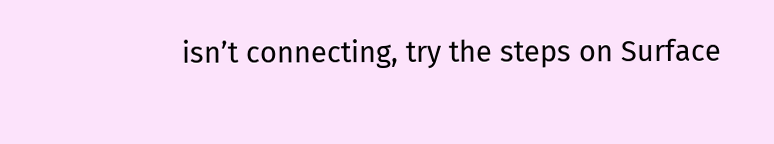isn’t connecting, try the steps on Surface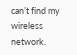can’t find my wireless network.